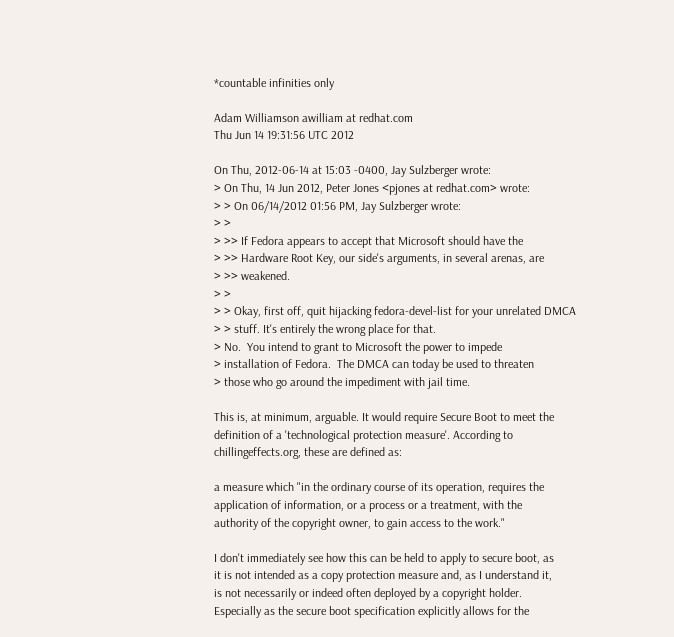*countable infinities only

Adam Williamson awilliam at redhat.com
Thu Jun 14 19:31:56 UTC 2012

On Thu, 2012-06-14 at 15:03 -0400, Jay Sulzberger wrote:
> On Thu, 14 Jun 2012, Peter Jones <pjones at redhat.com> wrote:
> > On 06/14/2012 01:56 PM, Jay Sulzberger wrote:
> >
> >> If Fedora appears to accept that Microsoft should have the
> >> Hardware Root Key, our side's arguments, in several arenas, are
> >> weakened.
> >
> > Okay, first off, quit hijacking fedora-devel-list for your unrelated DMCA
> > stuff. It's entirely the wrong place for that.
> No.  You intend to grant to Microsoft the power to impede
> installation of Fedora.  The DMCA can today be used to threaten
> those who go around the impediment with jail time.

This is, at minimum, arguable. It would require Secure Boot to meet the
definition of a 'technological protection measure'. According to
chillingeffects.org, these are defined as:

a measure which "in the ordinary course of its operation, requires the
application of information, or a process or a treatment, with the
authority of the copyright owner, to gain access to the work."

I don't immediately see how this can be held to apply to secure boot, as
it is not intended as a copy protection measure and, as I understand it,
is not necessarily or indeed often deployed by a copyright holder.
Especially as the secure boot specification explicitly allows for the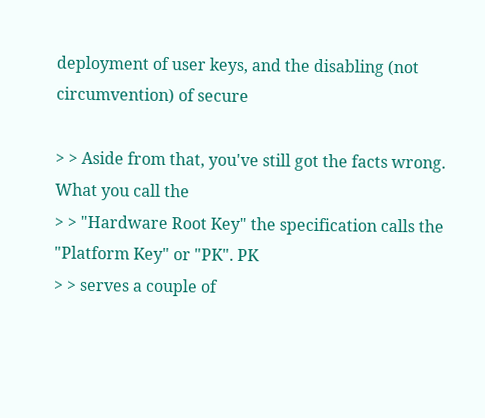deployment of user keys, and the disabling (not circumvention) of secure

> > Aside from that, you've still got the facts wrong.  What you call the
> > "Hardware Root Key" the specification calls the "Platform Key" or "PK". PK
> > serves a couple of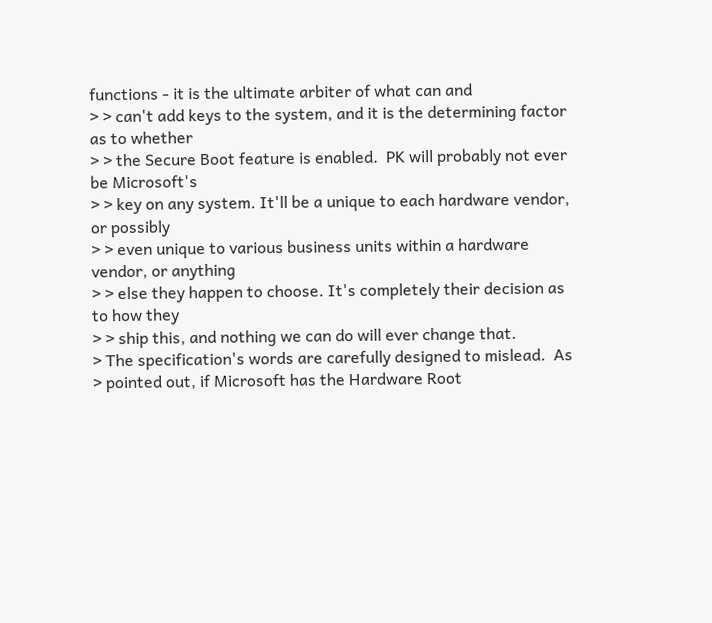functions - it is the ultimate arbiter of what can and
> > can't add keys to the system, and it is the determining factor as to whether
> > the Secure Boot feature is enabled.  PK will probably not ever be Microsoft's
> > key on any system. It'll be a unique to each hardware vendor, or possibly
> > even unique to various business units within a hardware vendor, or anything
> > else they happen to choose. It's completely their decision as to how they
> > ship this, and nothing we can do will ever change that.
> The specification's words are carefully designed to mislead.  As
> pointed out, if Microsoft has the Hardware Root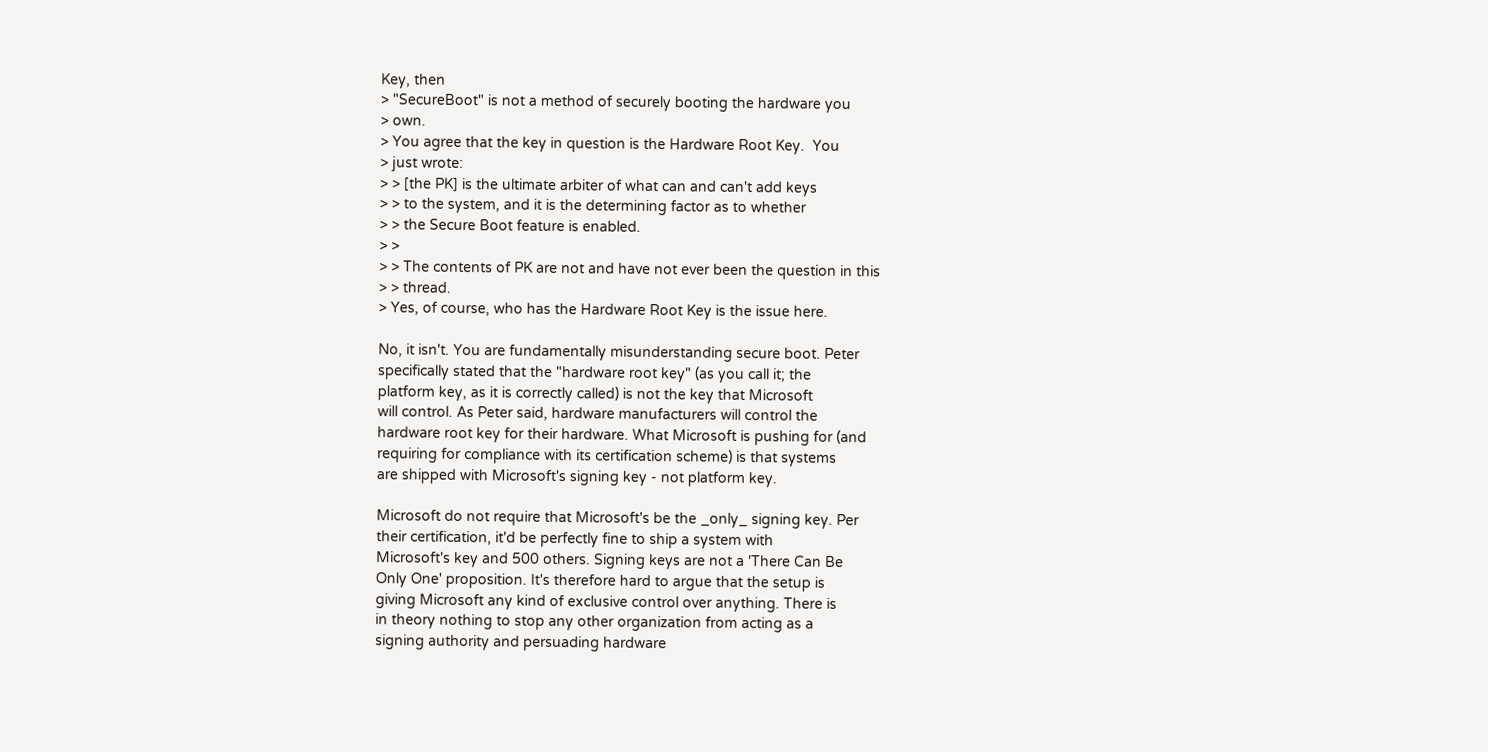Key, then
> "SecureBoot" is not a method of securely booting the hardware you
> own.
> You agree that the key in question is the Hardware Root Key.  You
> just wrote:
> > [the PK] is the ultimate arbiter of what can and can't add keys
> > to the system, and it is the determining factor as to whether
> > the Secure Boot feature is enabled.
> >
> > The contents of PK are not and have not ever been the question in this
> > thread.
> Yes, of course, who has the Hardware Root Key is the issue here.

No, it isn't. You are fundamentally misunderstanding secure boot. Peter
specifically stated that the "hardware root key" (as you call it; the
platform key, as it is correctly called) is not the key that Microsoft
will control. As Peter said, hardware manufacturers will control the
hardware root key for their hardware. What Microsoft is pushing for (and
requiring for compliance with its certification scheme) is that systems
are shipped with Microsoft's signing key - not platform key.

Microsoft do not require that Microsoft's be the _only_ signing key. Per
their certification, it'd be perfectly fine to ship a system with
Microsoft's key and 500 others. Signing keys are not a 'There Can Be
Only One' proposition. It's therefore hard to argue that the setup is
giving Microsoft any kind of exclusive control over anything. There is
in theory nothing to stop any other organization from acting as a
signing authority and persuading hardware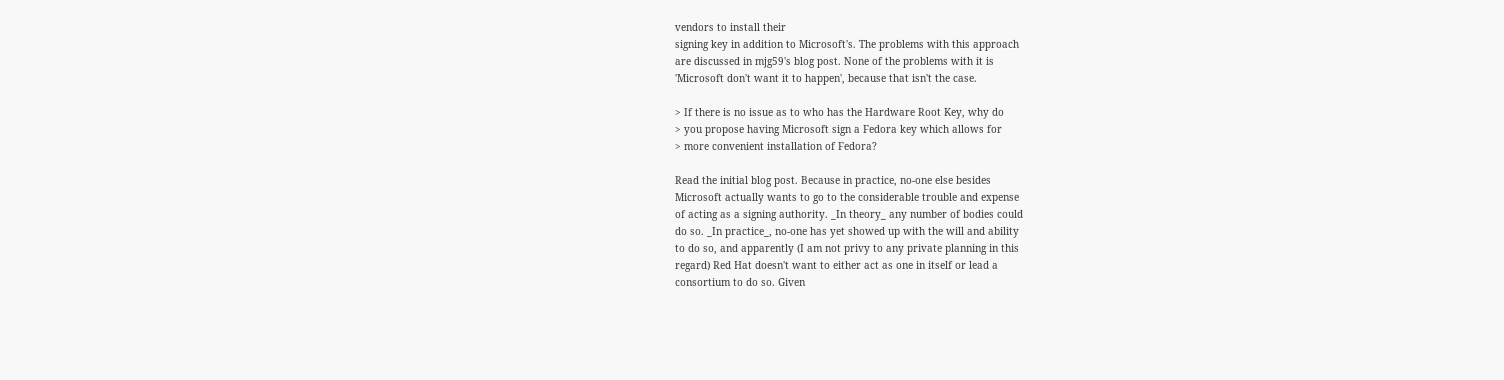vendors to install their
signing key in addition to Microsoft's. The problems with this approach
are discussed in mjg59's blog post. None of the problems with it is
'Microsoft don't want it to happen', because that isn't the case.

> If there is no issue as to who has the Hardware Root Key, why do
> you propose having Microsoft sign a Fedora key which allows for
> more convenient installation of Fedora?

Read the initial blog post. Because in practice, no-one else besides
Microsoft actually wants to go to the considerable trouble and expense
of acting as a signing authority. _In theory_ any number of bodies could
do so. _In practice_, no-one has yet showed up with the will and ability
to do so, and apparently (I am not privy to any private planning in this
regard) Red Hat doesn't want to either act as one in itself or lead a
consortium to do so. Given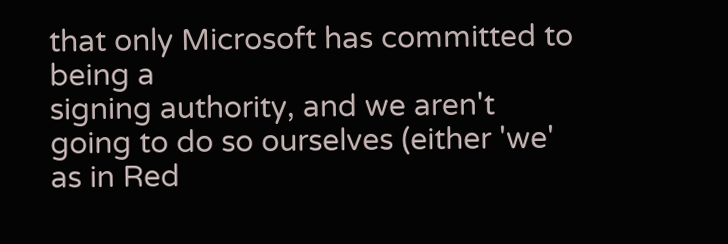that only Microsoft has committed to being a
signing authority, and we aren't going to do so ourselves (either 'we'
as in Red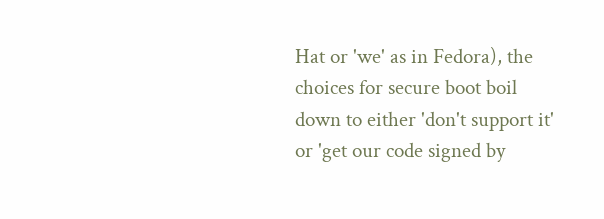Hat or 'we' as in Fedora), the choices for secure boot boil
down to either 'don't support it' or 'get our code signed by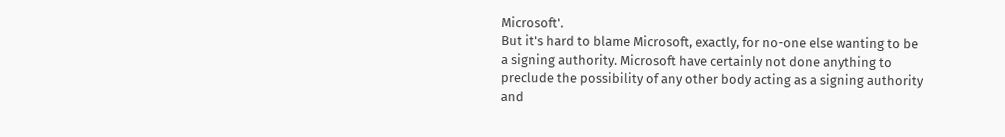Microsoft'.
But it's hard to blame Microsoft, exactly, for no-one else wanting to be
a signing authority. Microsoft have certainly not done anything to
preclude the possibility of any other body acting as a signing authority
and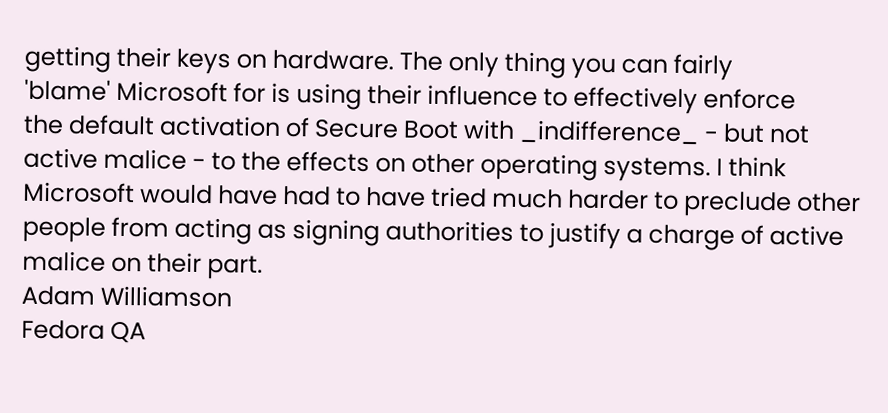getting their keys on hardware. The only thing you can fairly
'blame' Microsoft for is using their influence to effectively enforce
the default activation of Secure Boot with _indifference_ - but not
active malice - to the effects on other operating systems. I think
Microsoft would have had to have tried much harder to preclude other
people from acting as signing authorities to justify a charge of active
malice on their part.
Adam Williamson
Fedora QA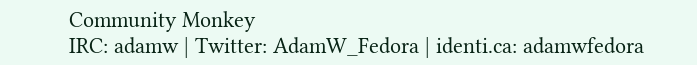Community Monkey
IRC: adamw | Twitter: AdamW_Fedora | identi.ca: adamwfedora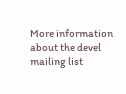More information about the devel mailing list